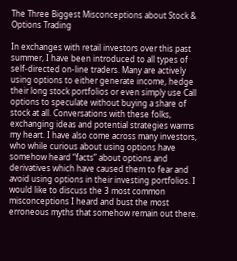The Three Biggest Misconceptions about Stock & Options Trading

In exchanges with retail investors over this past summer, I have been introduced to all types of self-directed on-line traders. Many are actively using options to either generate income, hedge their long stock portfolios or even simply use Call options to speculate without buying a share of stock at all. Conversations with these folks, exchanging ideas and potential strategies warms my heart. I have also come across many investors, who while curious about using options have somehow heard “facts” about options and derivatives which have caused them to fear and avoid using options in their investing portfolios. I would like to discuss the 3 most common misconceptions I heard and bust the most erroneous myths that somehow remain out there.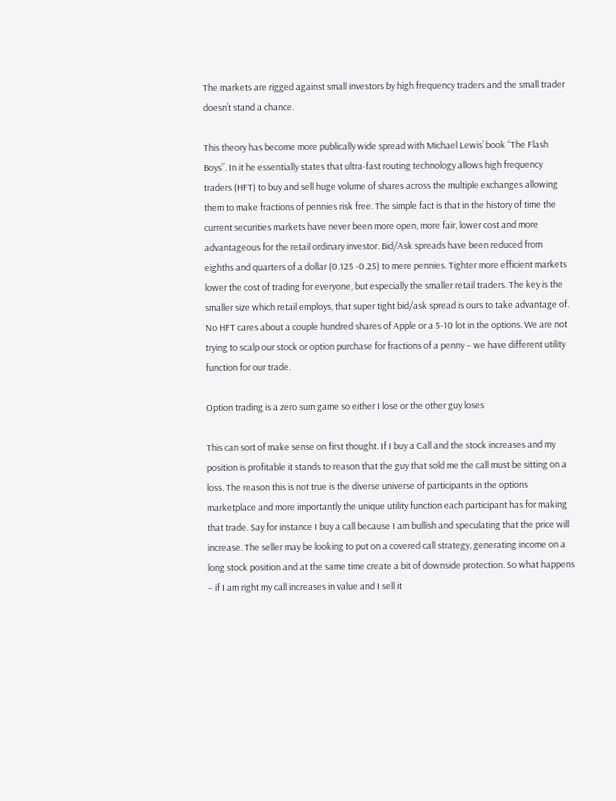The markets are rigged against small investors by high frequency traders and the small trader doesn’t stand a chance.

This theory has become more publically wide spread with Michael Lewis’ book “The Flash Boys”. In it he essentially states that ultra-fast routing technology allows high frequency traders (HFT) to buy and sell huge volume of shares across the multiple exchanges allowing them to make fractions of pennies risk free. The simple fact is that in the history of time the current securities markets have never been more open, more fair, lower cost and more advantageous for the retail ordinary investor. Bid/Ask spreads have been reduced from eighths and quarters of a dollar (0.125 -0.25) to mere pennies. Tighter more efficient markets lower the cost of trading for everyone, but especially the smaller retail traders. The key is the smaller size which retail employs, that super tight bid/ask spread is ours to take advantage of. No HFT cares about a couple hundred shares of Apple or a 5-10 lot in the options. We are not trying to scalp our stock or option purchase for fractions of a penny – we have different utility function for our trade.

Option trading is a zero sum game so either I lose or the other guy loses

This can sort of make sense on first thought. If I buy a Call and the stock increases and my position is profitable it stands to reason that the guy that sold me the call must be sitting on a loss. The reason this is not true is the diverse universe of participants in the options marketplace and more importantly the unique utility function each participant has for making that trade. Say for instance I buy a call because I am bullish and speculating that the price will increase. The seller may be looking to put on a covered call strategy, generating income on a long stock position and at the same time create a bit of downside protection. So what happens – if I am right my call increases in value and I sell it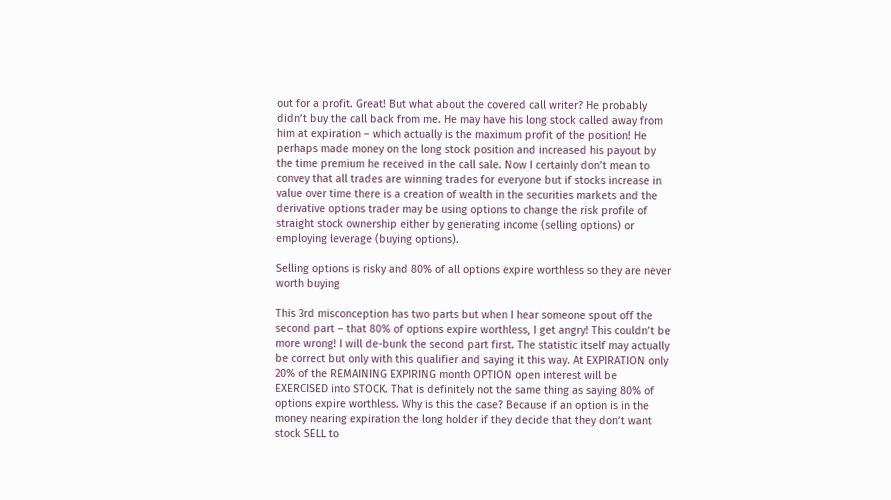out for a profit. Great! But what about the covered call writer? He probably didn’t buy the call back from me. He may have his long stock called away from him at expiration – which actually is the maximum profit of the position! He perhaps made money on the long stock position and increased his payout by the time premium he received in the call sale. Now I certainly don’t mean to convey that all trades are winning trades for everyone but if stocks increase in value over time there is a creation of wealth in the securities markets and the derivative options trader may be using options to change the risk profile of straight stock ownership either by generating income (selling options) or employing leverage (buying options).

Selling options is risky and 80% of all options expire worthless so they are never worth buying

This 3rd misconception has two parts but when I hear someone spout off the second part – that 80% of options expire worthless, I get angry! This couldn’t be more wrong! I will de-bunk the second part first. The statistic itself may actually be correct but only with this qualifier and saying it this way. At EXPIRATION only 20% of the REMAINING EXPIRING month OPTION open interest will be EXERCISED into STOCK. That is definitely not the same thing as saying 80% of options expire worthless. Why is this the case? Because if an option is in the money nearing expiration the long holder if they decide that they don’t want stock SELL to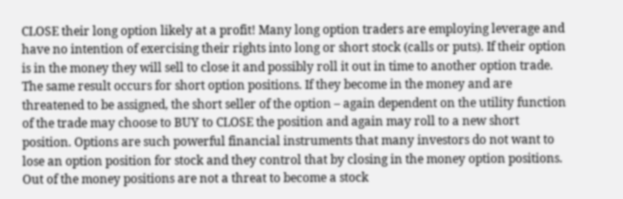CLOSE their long option likely at a profit! Many long option traders are employing leverage and have no intention of exercising their rights into long or short stock (calls or puts). If their option is in the money they will sell to close it and possibly roll it out in time to another option trade. The same result occurs for short option positions. If they become in the money and are threatened to be assigned, the short seller of the option – again dependent on the utility function of the trade may choose to BUY to CLOSE the position and again may roll to a new short position. Options are such powerful financial instruments that many investors do not want to lose an option position for stock and they control that by closing in the money option positions. Out of the money positions are not a threat to become a stock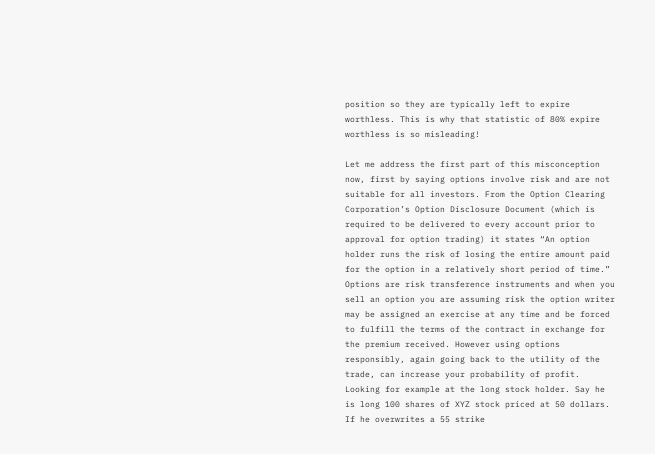position so they are typically left to expire worthless. This is why that statistic of 80% expire worthless is so misleading!

Let me address the first part of this misconception now, first by saying options involve risk and are not suitable for all investors. From the Option Clearing Corporation’s Option Disclosure Document (which is required to be delivered to every account prior to approval for option trading) it states “An option holder runs the risk of losing the entire amount paid for the option in a relatively short period of time.” Options are risk transference instruments and when you sell an option you are assuming risk the option writer may be assigned an exercise at any time and be forced to fulfill the terms of the contract in exchange for the premium received. However using options responsibly, again going back to the utility of the trade, can increase your probability of profit. Looking for example at the long stock holder. Say he is long 100 shares of XYZ stock priced at 50 dollars. If he overwrites a 55 strike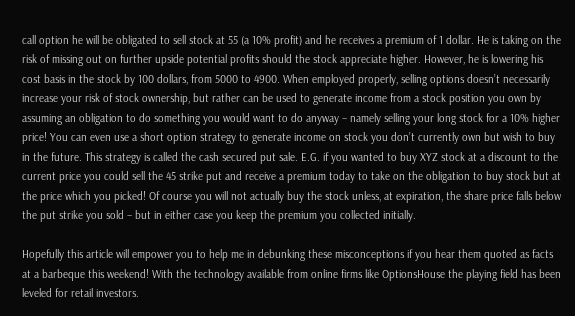call option he will be obligated to sell stock at 55 (a 10% profit) and he receives a premium of 1 dollar. He is taking on the risk of missing out on further upside potential profits should the stock appreciate higher. However, he is lowering his cost basis in the stock by 100 dollars, from 5000 to 4900. When employed properly, selling options doesn’t necessarily increase your risk of stock ownership, but rather can be used to generate income from a stock position you own by assuming an obligation to do something you would want to do anyway – namely selling your long stock for a 10% higher price! You can even use a short option strategy to generate income on stock you don’t currently own but wish to buy in the future. This strategy is called the cash secured put sale. E.G. if you wanted to buy XYZ stock at a discount to the current price you could sell the 45 strike put and receive a premium today to take on the obligation to buy stock but at the price which you picked! Of course you will not actually buy the stock unless, at expiration, the share price falls below the put strike you sold – but in either case you keep the premium you collected initially.

Hopefully this article will empower you to help me in debunking these misconceptions if you hear them quoted as facts at a barbeque this weekend! With the technology available from online firms like OptionsHouse the playing field has been leveled for retail investors.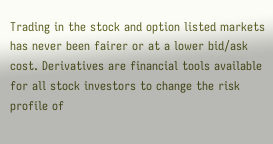Trading in the stock and option listed markets has never been fairer or at a lower bid/ask cost. Derivatives are financial tools available for all stock investors to change the risk profile of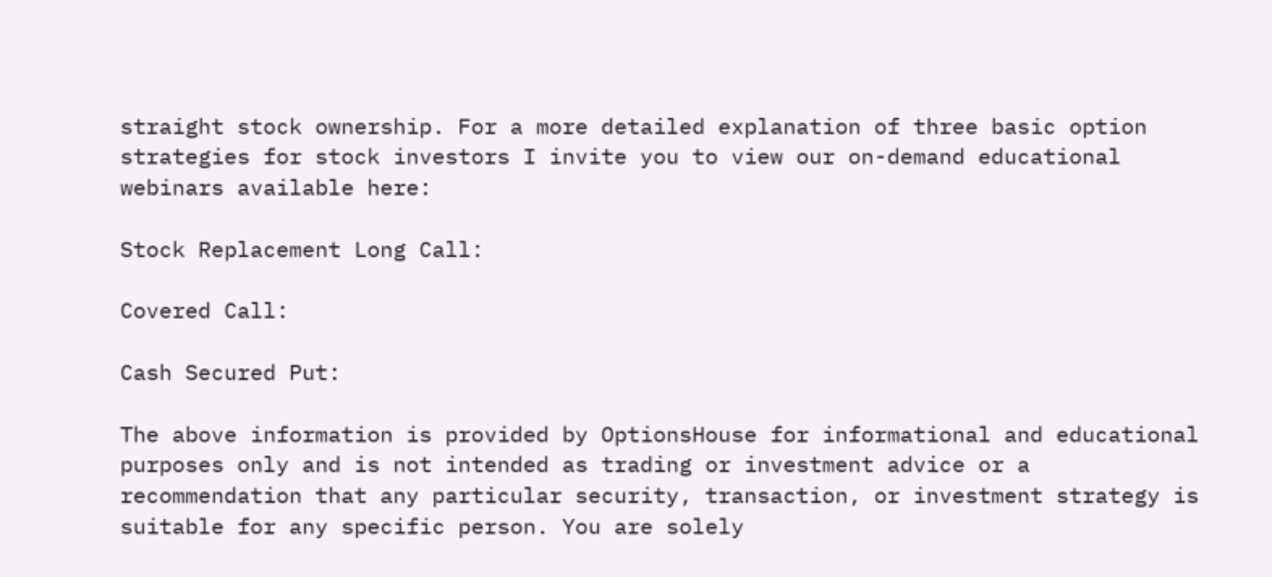straight stock ownership. For a more detailed explanation of three basic option strategies for stock investors I invite you to view our on-demand educational webinars available here:

Stock Replacement Long Call:

Covered Call:

Cash Secured Put:

The above information is provided by OptionsHouse for informational and educational purposes only and is not intended as trading or investment advice or a recommendation that any particular security, transaction, or investment strategy is suitable for any specific person. You are solely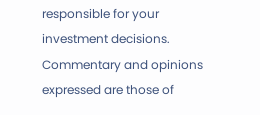responsible for your investment decisions. Commentary and opinions expressed are those of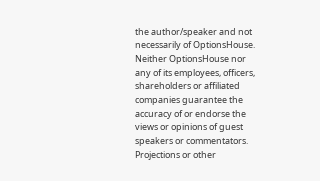the author/speaker and not necessarily of OptionsHouse. Neither OptionsHouse nor any of its employees, officers, shareholders or affiliated companies guarantee the accuracy of or endorse the views or opinions of guest speakers or commentators. Projections or other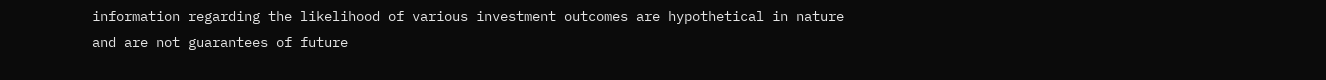information regarding the likelihood of various investment outcomes are hypothetical in nature and are not guarantees of future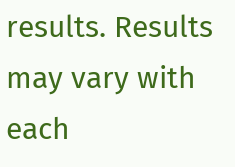results. Results may vary with each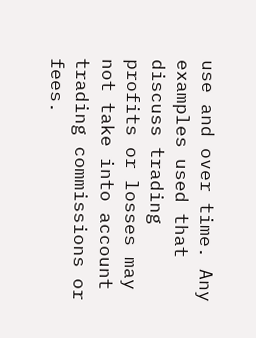use and over time. Any examples used that discuss trading profits or losses may not take into account trading commissions or fees.